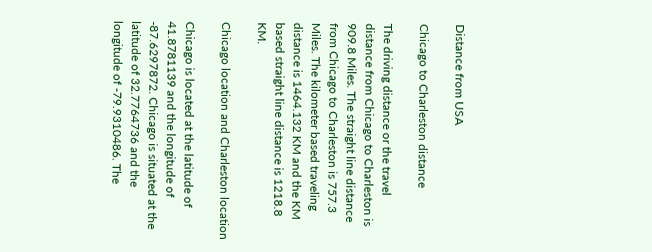Distance from USA

Chicago to Charleston distance

The driving distance or the travel distance from Chicago to Charleston is 909.8 Miles. The straight line distance from Chicago to Charleston is 757.3 Miles. The kilometer based traveling distance is 1464.132 KM and the KM based straight line distance is 1218.8 KM.

Chicago location and Charleston location

Chicago is located at the latitude of 41.8781139 and the longitude of -87.6297872. Chicago is situated at the latitude of 32.7764736 and the longitude of -79.9310486. The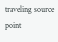traveling source point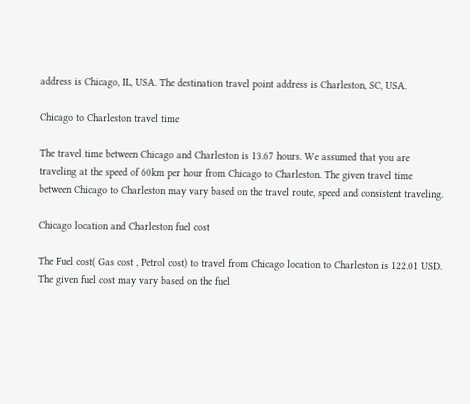address is Chicago, IL, USA. The destination travel point address is Charleston, SC, USA.

Chicago to Charleston travel time

The travel time between Chicago and Charleston is 13.67 hours. We assumed that you are traveling at the speed of 60km per hour from Chicago to Charleston. The given travel time between Chicago to Charleston may vary based on the travel route, speed and consistent traveling.

Chicago location and Charleston fuel cost

The Fuel cost( Gas cost , Petrol cost) to travel from Chicago location to Charleston is 122.01 USD. The given fuel cost may vary based on the fuel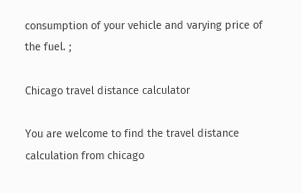consumption of your vehicle and varying price of the fuel. ;

Chicago travel distance calculator

You are welcome to find the travel distance calculation from chicago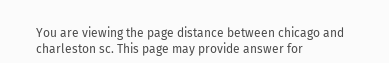You are viewing the page distance between chicago and charleston sc. This page may provide answer for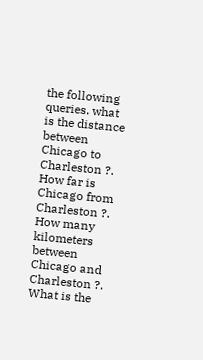the following queries. what is the distance between Chicago to Charleston ?. How far is Chicago from Charleston ?. How many kilometers between Chicago and Charleston ?. What is the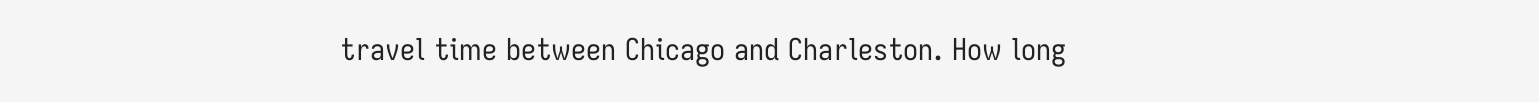travel time between Chicago and Charleston. How long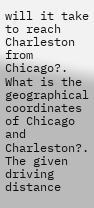will it take to reach Charleston from Chicago?. What is the geographical coordinates of Chicago and Charleston?. The given driving distance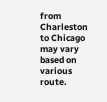from Charleston to Chicago may vary based on various route.